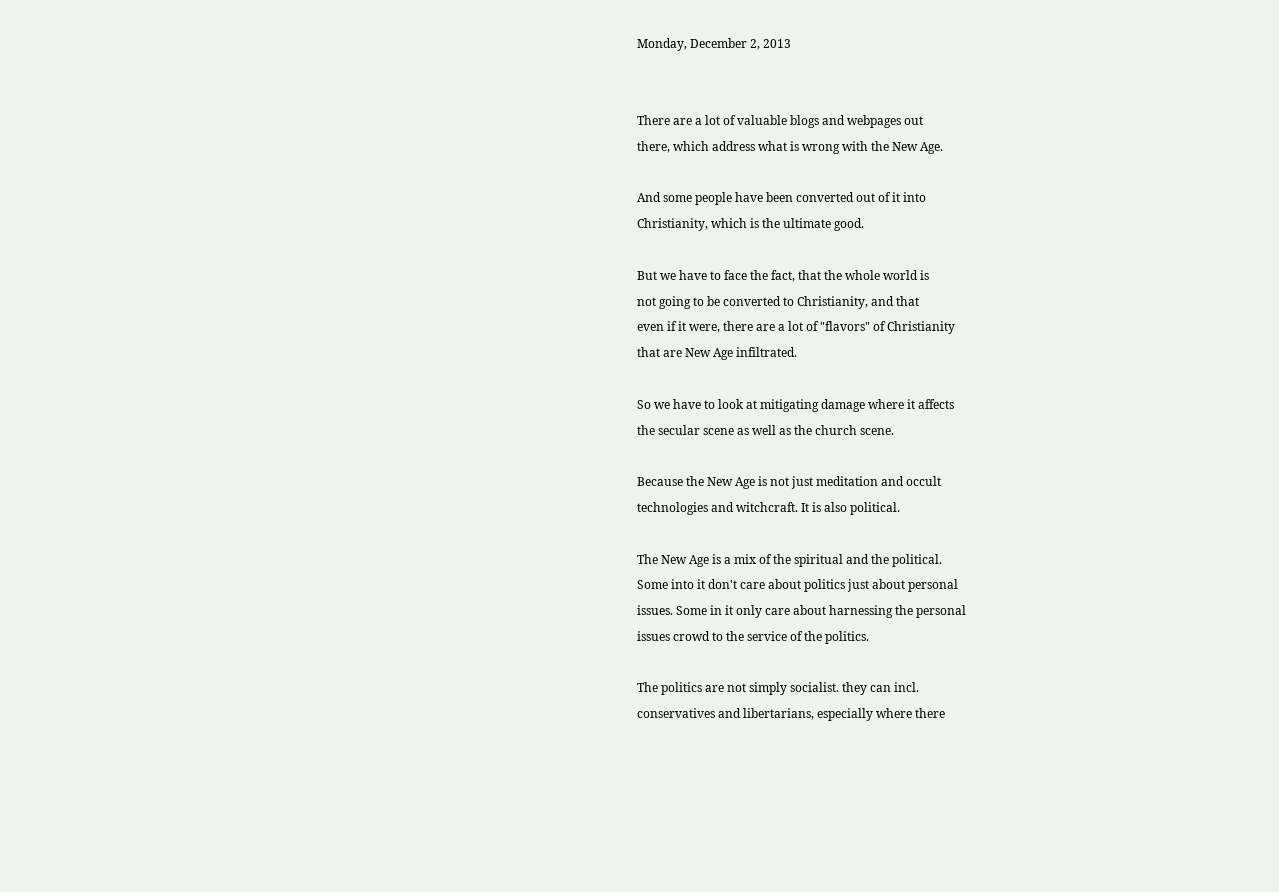Monday, December 2, 2013


There are a lot of valuable blogs and webpages out
there, which address what is wrong with the New Age.

And some people have been converted out of it into
Christianity, which is the ultimate good.

But we have to face the fact, that the whole world is
not going to be converted to Christianity, and that
even if it were, there are a lot of "flavors" of Christianity
that are New Age infiltrated.

So we have to look at mitigating damage where it affects
the secular scene as well as the church scene.

Because the New Age is not just meditation and occult
technologies and witchcraft. It is also political.

The New Age is a mix of the spiritual and the political.
Some into it don't care about politics just about personal
issues. Some in it only care about harnessing the personal
issues crowd to the service of the politics.

The politics are not simply socialist. they can incl.
conservatives and libertarians, especially where there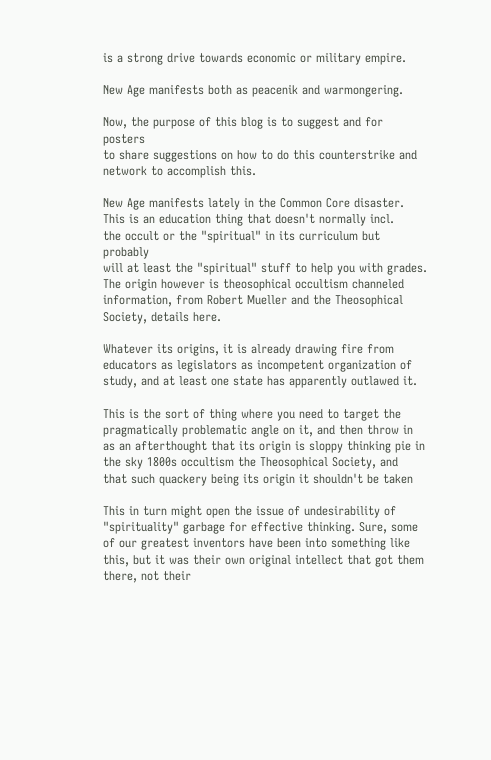is a strong drive towards economic or military empire.

New Age manifests both as peacenik and warmongering.

Now, the purpose of this blog is to suggest and for posters
to share suggestions on how to do this counterstrike and
network to accomplish this.

New Age manifests lately in the Common Core disaster.
This is an education thing that doesn't normally incl.
the occult or the "spiritual" in its curriculum but probably
will at least the "spiritual" stuff to help you with grades.
The origin however is theosophical occultism channeled
information, from Robert Mueller and the Theosophical
Society, details here.

Whatever its origins, it is already drawing fire from
educators as legislators as incompetent organization of
study, and at least one state has apparently outlawed it.

This is the sort of thing where you need to target the
pragmatically problematic angle on it, and then throw in
as an afterthought that its origin is sloppy thinking pie in
the sky 1800s occultism the Theosophical Society, and
that such quackery being its origin it shouldn't be taken

This in turn might open the issue of undesirability of
"spirituality" garbage for effective thinking. Sure, some
of our greatest inventors have been into something like
this, but it was their own original intellect that got them
there, not their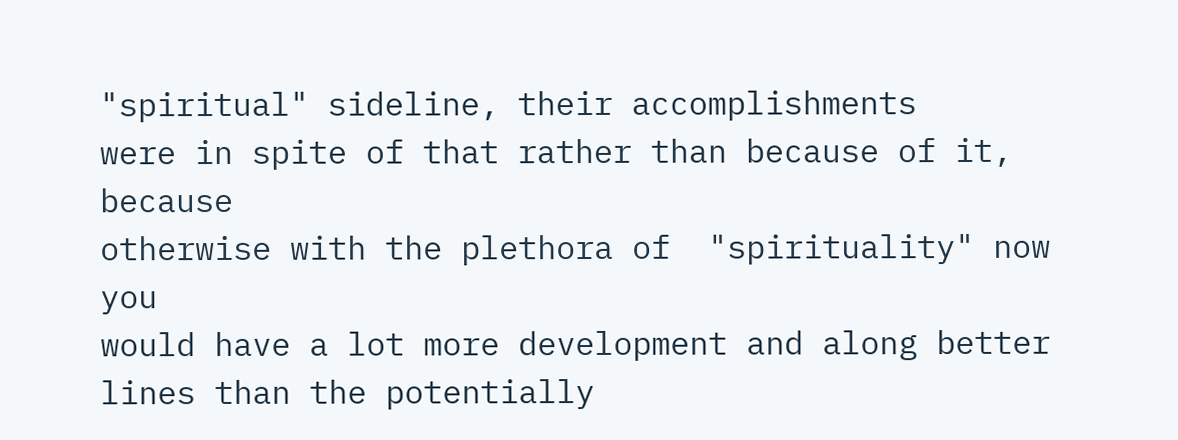"spiritual" sideline, their accomplishments
were in spite of that rather than because of it, because
otherwise with the plethora of  "spirituality" now you
would have a lot more development and along better
lines than the potentially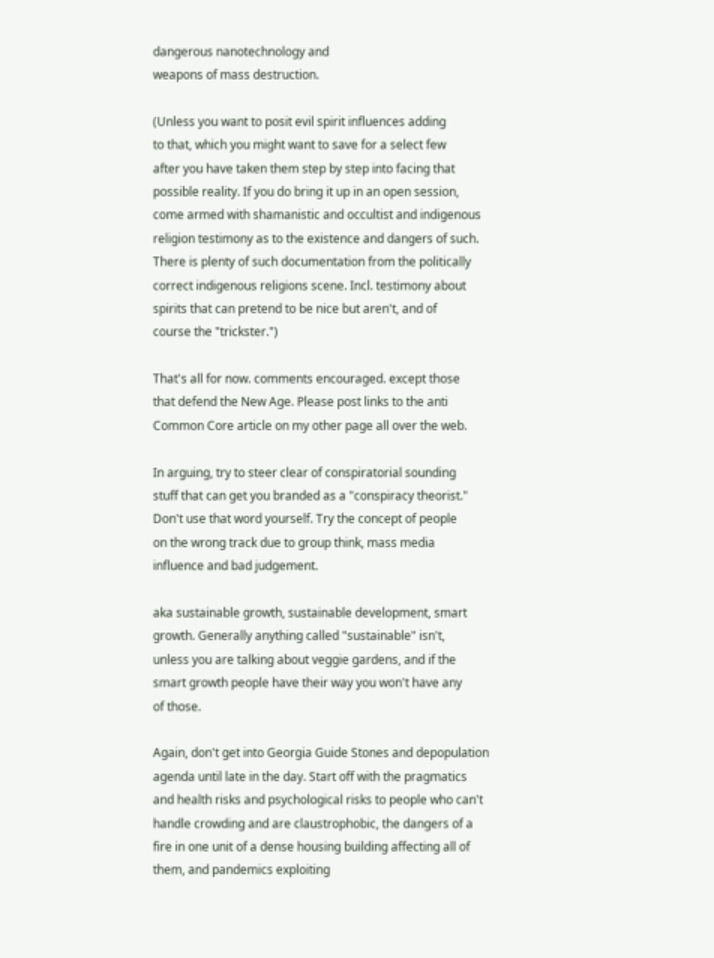dangerous nanotechnology and
weapons of mass destruction.

(Unless you want to posit evil spirit influences adding
to that, which you might want to save for a select few
after you have taken them step by step into facing that
possible reality. If you do bring it up in an open session,
come armed with shamanistic and occultist and indigenous
religion testimony as to the existence and dangers of such.
There is plenty of such documentation from the politically
correct indigenous religions scene. Incl. testimony about
spirits that can pretend to be nice but aren't, and of
course the "trickster.")

That's all for now. comments encouraged. except those
that defend the New Age. Please post links to the anti
Common Core article on my other page all over the web.

In arguing, try to steer clear of conspiratorial sounding
stuff that can get you branded as a "conspiracy theorist."
Don't use that word yourself. Try the concept of people
on the wrong track due to group think, mass media
influence and bad judgement.

aka sustainable growth, sustainable development, smart
growth. Generally anything called "sustainable" isn't,
unless you are talking about veggie gardens, and if the
smart growth people have their way you won't have any
of those.

Again, don't get into Georgia Guide Stones and depopulation
agenda until late in the day. Start off with the pragmatics
and health risks and psychological risks to people who can't
handle crowding and are claustrophobic, the dangers of a
fire in one unit of a dense housing building affecting all of
them, and pandemics exploiting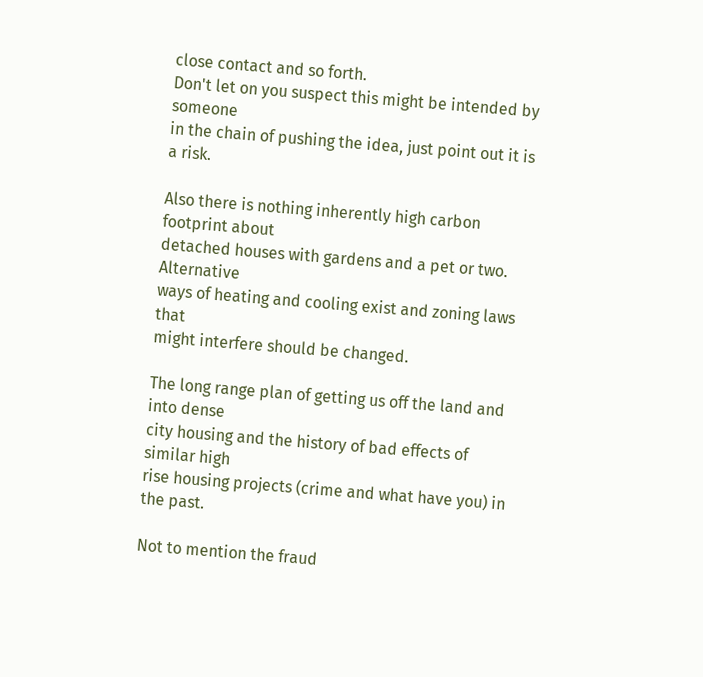close contact and so forth.
Don't let on you suspect this might be intended by someone
in the chain of pushing the idea, just point out it is a risk.

Also there is nothing inherently high carbon footprint about
detached houses with gardens and a pet or two. Alternative
ways of heating and cooling exist and zoning laws that
might interfere should be changed.

The long range plan of getting us off the land and into dense
city housing and the history of bad effects of similar high
rise housing projects (crime and what have you) in the past.

Not to mention the fraud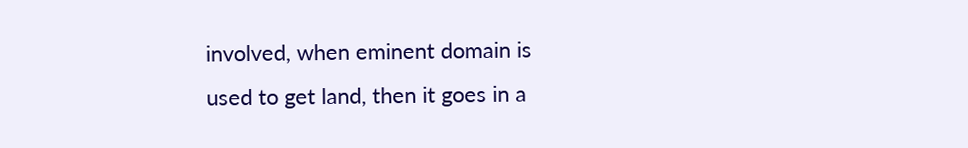involved, when eminent domain is
used to get land, then it goes in a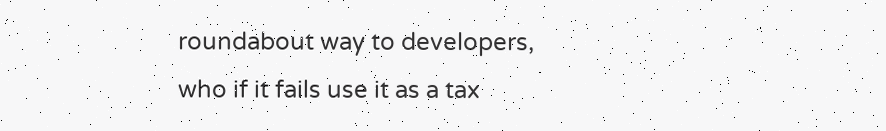roundabout way to developers,
who if it fails use it as a tax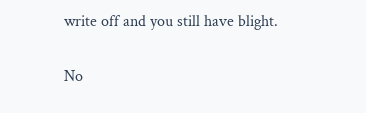write off and you still have blight.

No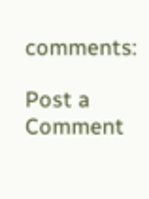comments:

Post a Comment